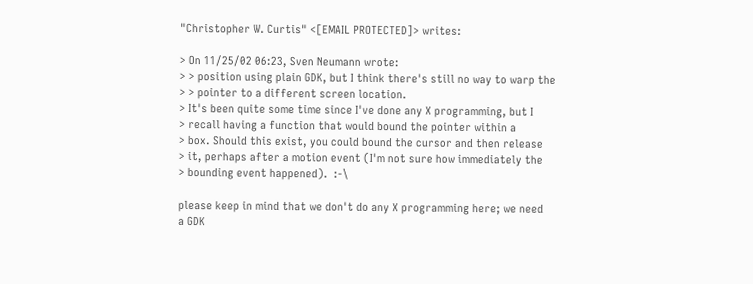"Christopher W. Curtis" <[EMAIL PROTECTED]> writes:

> On 11/25/02 06:23, Sven Neumann wrote:
> > position using plain GDK, but I think there's still no way to warp the
> > pointer to a different screen location.
> It's been quite some time since I've done any X programming, but I
> recall having a function that would bound the pointer within a
> box. Should this exist, you could bound the cursor and then release
> it, perhaps after a motion event (I'm not sure how immediately the
> bounding event happened).  :-\

please keep in mind that we don't do any X programming here; we need
a GDK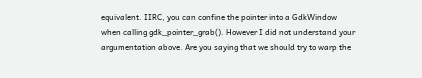equivalent. IIRC, you can confine the pointer into a GdkWindow
when calling gdk_pointer_grab(). However I did not understand your
argumentation above. Are you saying that we should try to warp the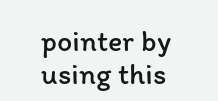pointer by using this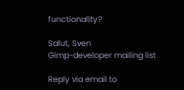functionality?

Salut, Sven
Gimp-developer mailing list

Reply via email to